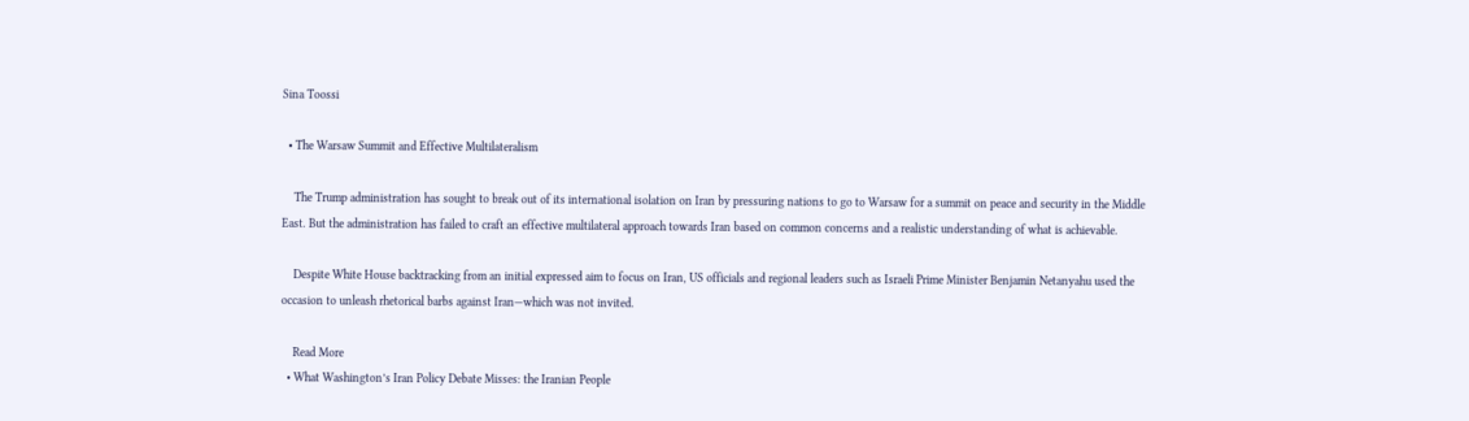Sina Toossi

  • The Warsaw Summit and Effective Multilateralism

    The Trump administration has sought to break out of its international isolation on Iran by pressuring nations to go to Warsaw for a summit on peace and security in the Middle East. But the administration has failed to craft an effective multilateral approach towards Iran based on common concerns and a realistic understanding of what is achievable.

    Despite White House backtracking from an initial expressed aim to focus on Iran, US officials and regional leaders such as Israeli Prime Minister Benjamin Netanyahu used the occasion to unleash rhetorical barbs against Iran—which was not invited.

    Read More
  • What Washington’s Iran Policy Debate Misses: the Iranian People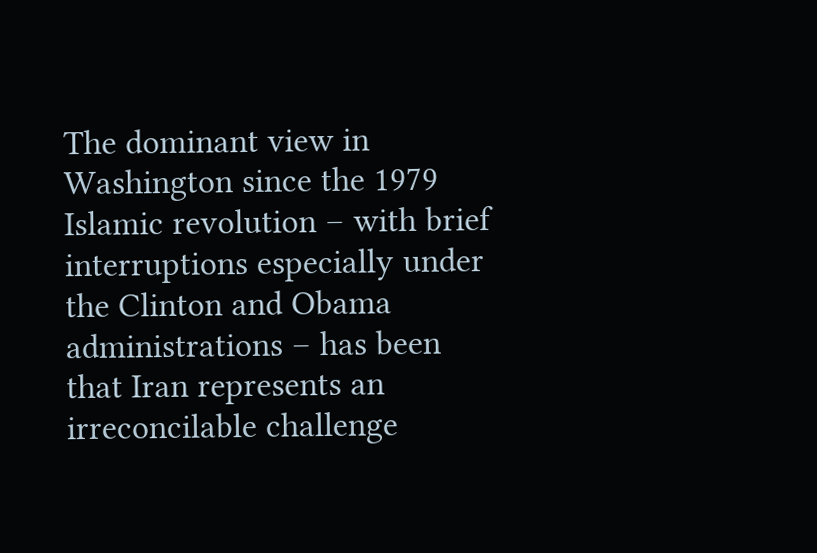The dominant view in Washington since the 1979 Islamic revolution – with brief interruptions especially under the Clinton and Obama administrations – has been that Iran represents an irreconcilable challenge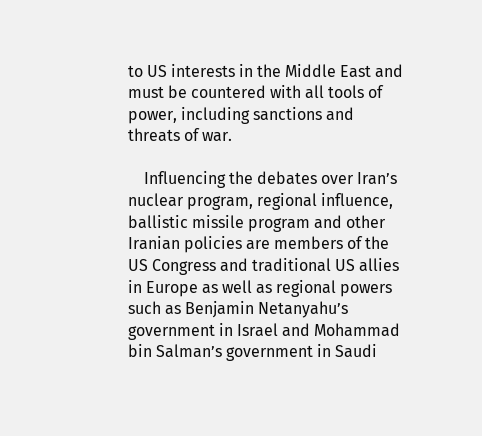to US interests in the Middle East and must be countered with all tools of power, including sanctions and threats of war.

    Influencing the debates over Iran’s nuclear program, regional influence, ballistic missile program and other Iranian policies are members of the US Congress and traditional US allies in Europe as well as regional powers such as Benjamin Netanyahu’s government in Israel and Mohammad bin Salman’s government in Saudi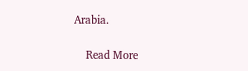Arabia.

    Read More